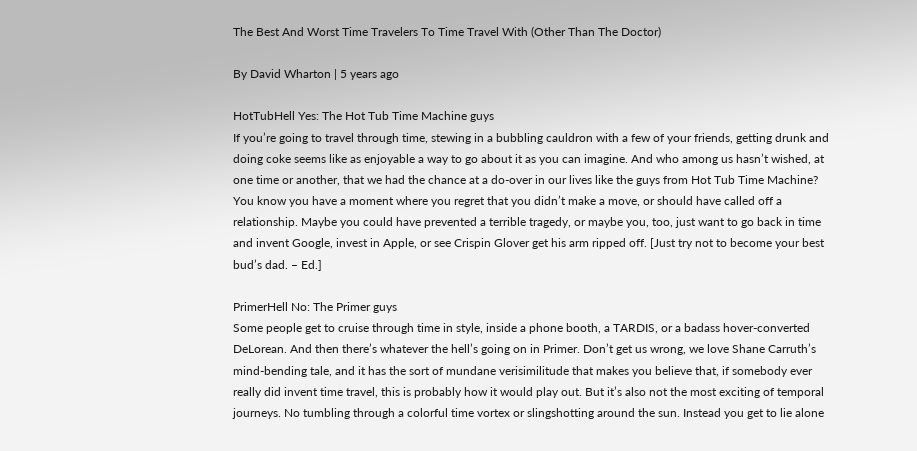The Best And Worst Time Travelers To Time Travel With (Other Than The Doctor)

By David Wharton | 5 years ago

HotTubHell Yes: The Hot Tub Time Machine guys
If you’re going to travel through time, stewing in a bubbling cauldron with a few of your friends, getting drunk and doing coke seems like as enjoyable a way to go about it as you can imagine. And who among us hasn’t wished, at one time or another, that we had the chance at a do-over in our lives like the guys from Hot Tub Time Machine? You know you have a moment where you regret that you didn’t make a move, or should have called off a relationship. Maybe you could have prevented a terrible tragedy, or maybe you, too, just want to go back in time and invent Google, invest in Apple, or see Crispin Glover get his arm ripped off. [Just try not to become your best bud’s dad. – Ed.]

PrimerHell No: The Primer guys
Some people get to cruise through time in style, inside a phone booth, a TARDIS, or a badass hover-converted DeLorean. And then there’s whatever the hell’s going on in Primer. Don’t get us wrong, we love Shane Carruth’s mind-bending tale, and it has the sort of mundane verisimilitude that makes you believe that, if somebody ever really did invent time travel, this is probably how it would play out. But it’s also not the most exciting of temporal journeys. No tumbling through a colorful time vortex or slingshotting around the sun. Instead you get to lie alone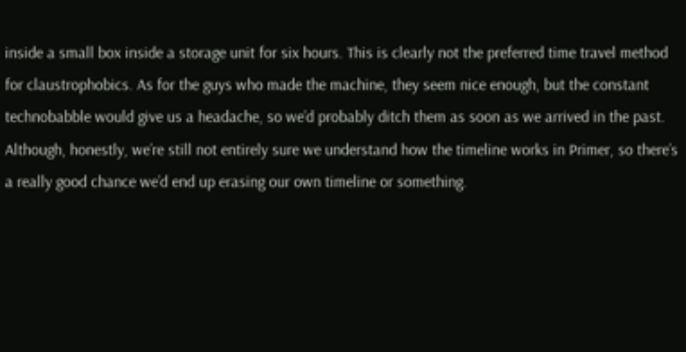inside a small box inside a storage unit for six hours. This is clearly not the preferred time travel method for claustrophobics. As for the guys who made the machine, they seem nice enough, but the constant technobabble would give us a headache, so we’d probably ditch them as soon as we arrived in the past. Although, honestly, we’re still not entirely sure we understand how the timeline works in Primer, so there’s a really good chance we’d end up erasing our own timeline or something.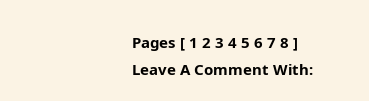Pages [ 1 2 3 4 5 6 7 8 ]
Leave A Comment With: